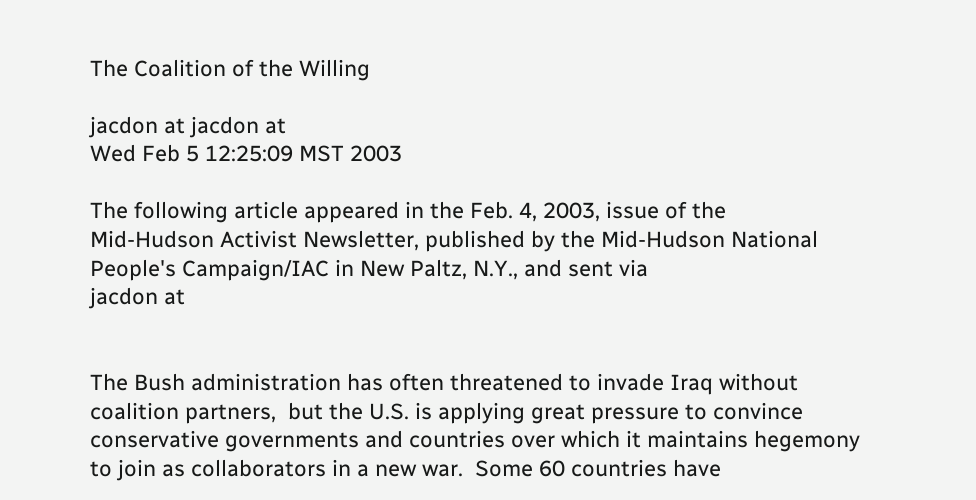The Coalition of the Willing

jacdon at jacdon at
Wed Feb 5 12:25:09 MST 2003

The following article appeared in the Feb. 4, 2003, issue of the
Mid-Hudson Activist Newsletter, published by the Mid-Hudson National
People's Campaign/IAC in New Paltz, N.Y., and sent via
jacdon at


The Bush administration has often threatened to invade Iraq without
coalition partners,  but the U.S. is applying great pressure to convince
conservative governments and countries over which it maintains hegemony
to join as collaborators in a new war.  Some 60 countries have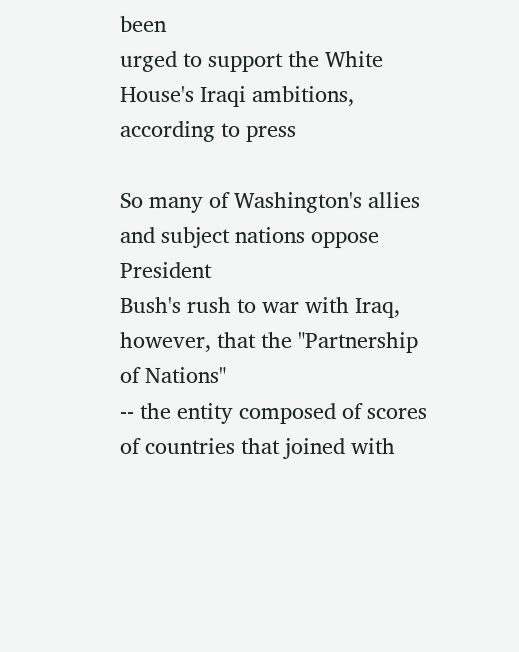been
urged to support the White House's Iraqi ambitions, according to press

So many of Washington's allies and subject nations oppose President
Bush's rush to war with Iraq, however, that the "Partnership of Nations"
-- the entity composed of scores of countries that joined with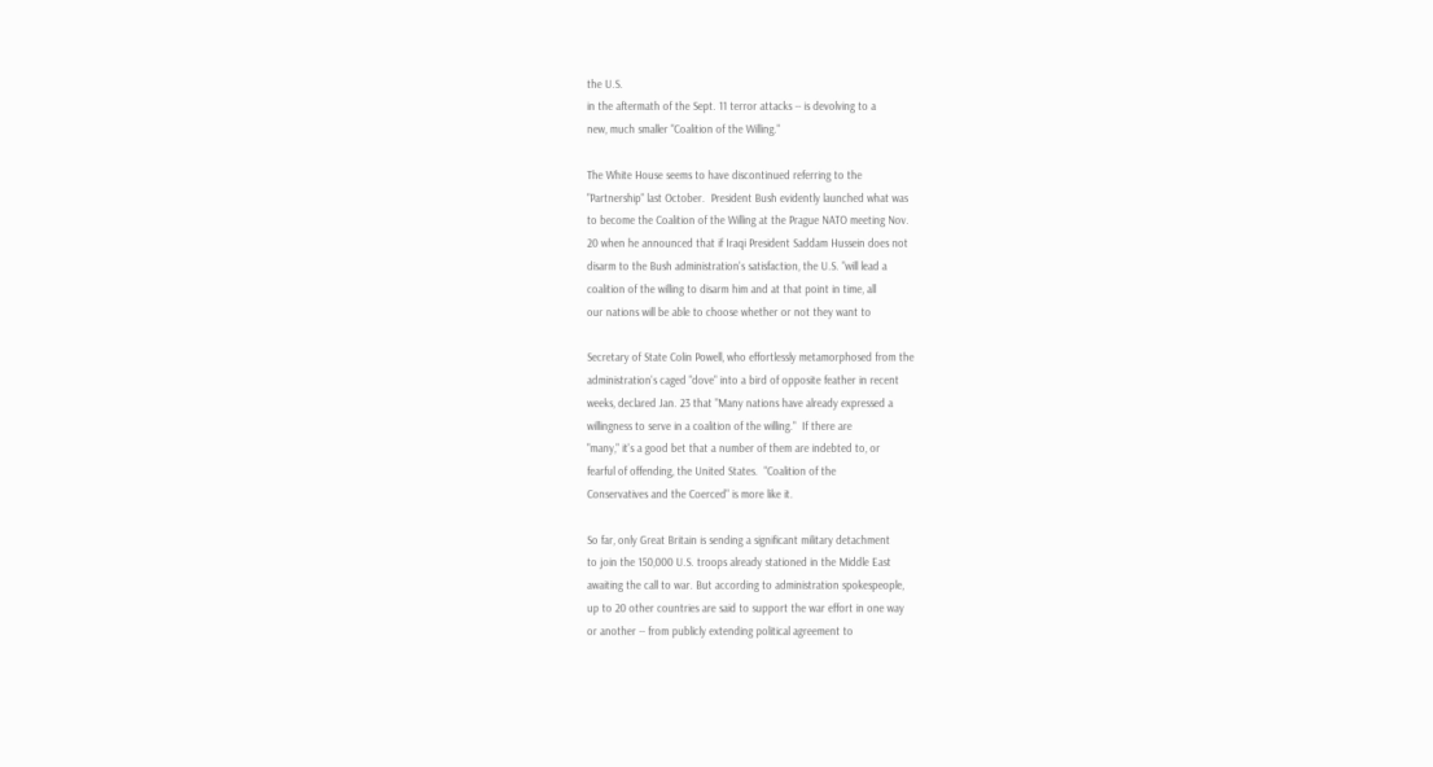the U.S.
in the aftermath of the Sept. 11 terror attacks -- is devolving to a
new, much smaller "Coalition of the Willing."

The White House seems to have discontinued referring to the
"Partnership" last October.  President Bush evidently launched what was
to become the Coalition of the Willing at the Prague NATO meeting Nov.
20 when he announced that if Iraqi President Saddam Hussein does not
disarm to the Bush administration's satisfaction, the U.S. "will lead a
coalition of the willing to disarm him and at that point in time, all
our nations will be able to choose whether or not they want to

Secretary of State Colin Powell, who effortlessly metamorphosed from the
administration's caged "dove" into a bird of opposite feather in recent
weeks, declared Jan. 23 that "Many nations have already expressed a
willingness to serve in a coalition of the willing."  If there are
"many," it's a good bet that a number of them are indebted to, or
fearful of offending, the United States.  "Coalition of the
Conservatives and the Coerced" is more like it.

So far, only Great Britain is sending a significant military detachment
to join the 150,000 U.S. troops already stationed in the Middle East
awaiting the call to war. But according to administration spokespeople,
up to 20 other countries are said to support the war effort in one way
or another -- from publicly extending political agreement to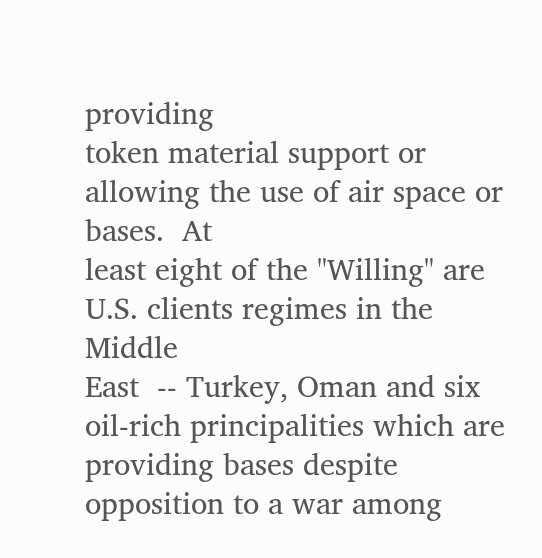providing
token material support or allowing the use of air space or bases.  At
least eight of the "Willing" are  U.S. clients regimes in the Middle
East  -- Turkey, Oman and six oil-rich principalities which are
providing bases despite opposition to a war among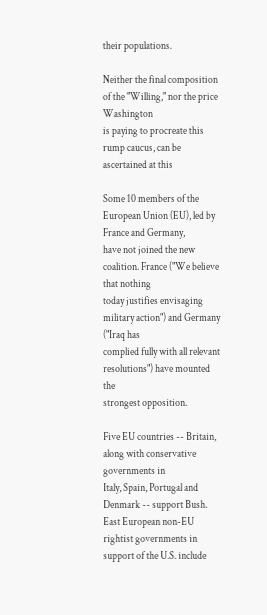their populations.

Neither the final composition of the "Willing," nor the price Washington
is paying to procreate this rump caucus, can be ascertained at this

Some 10 members of the European Union (EU), led by France and Germany,
have not joined the new coalition. France ("We believe that nothing
today justifies envisaging military action") and Germany ("Iraq has
complied fully with all relevant resolutions") have mounted the
strongest opposition.

Five EU countries -- Britain, along with conservative governments in
Italy, Spain, Portugal and Denmark -- support Bush. East European non-EU
rightist governments in support of the U.S. include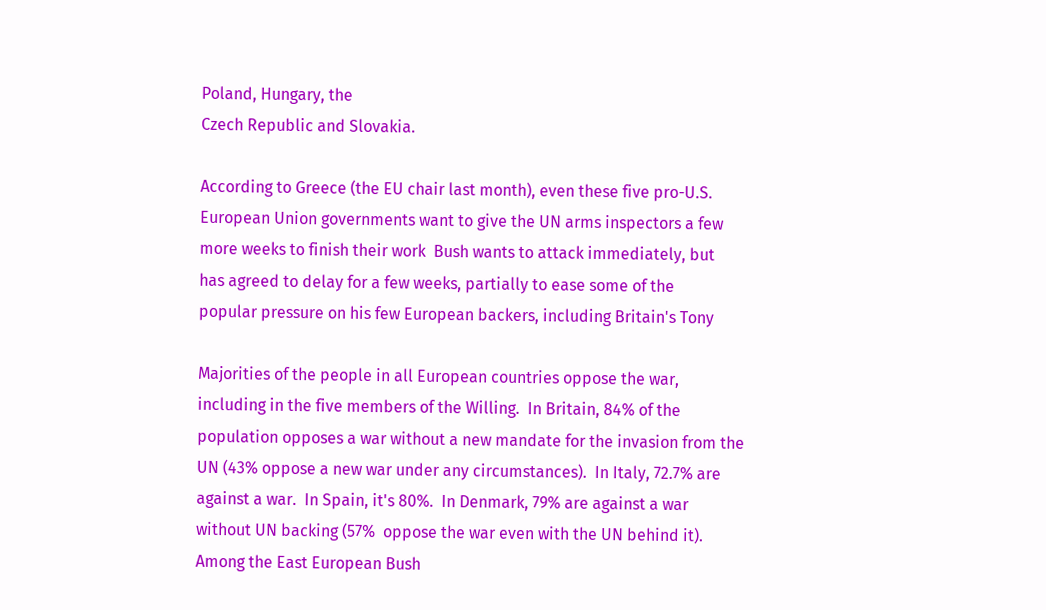Poland, Hungary, the
Czech Republic and Slovakia.

According to Greece (the EU chair last month), even these five pro-U.S.
European Union governments want to give the UN arms inspectors a few
more weeks to finish their work  Bush wants to attack immediately, but
has agreed to delay for a few weeks, partially to ease some of the
popular pressure on his few European backers, including Britain's Tony

Majorities of the people in all European countries oppose the war,
including in the five members of the Willing.  In Britain, 84% of the
population opposes a war without a new mandate for the invasion from the
UN (43% oppose a new war under any circumstances).  In Italy, 72.7% are
against a war.  In Spain, it's 80%.  In Denmark, 79% are against a war
without UN backing (57%  oppose the war even with the UN behind it).
Among the East European Bush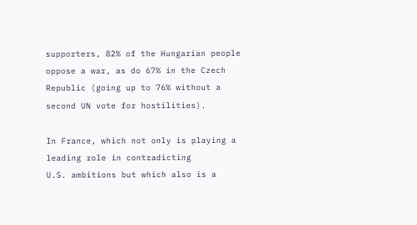supporters, 82% of the Hungarian people
oppose a war, as do 67% in the Czech Republic (going up to 76% without a
second UN vote for hostilities).

In France, which not only is playing a leading role in contradicting
U.S. ambitions but which also is a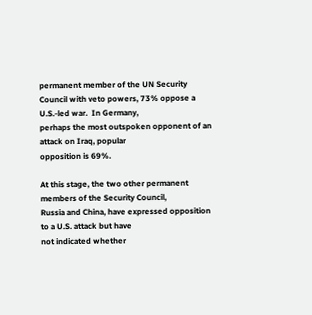permanent member of the UN Security
Council with veto powers, 73% oppose a U.S.-led war.  In Germany,
perhaps the most outspoken opponent of an attack on Iraq, popular
opposition is 69%.

At this stage, the two other permanent members of the Security Council,
Russia and China, have expressed opposition to a U.S. attack but have
not indicated whether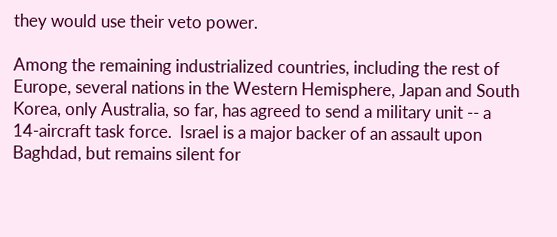they would use their veto power.

Among the remaining industrialized countries, including the rest of
Europe, several nations in the Western Hemisphere, Japan and South
Korea, only Australia, so far, has agreed to send a military unit -- a
14-aircraft task force.  Israel is a major backer of an assault upon
Baghdad, but remains silent for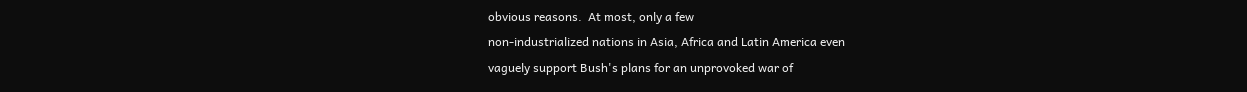obvious reasons.  At most, only a few
non-industrialized nations in Asia, Africa and Latin America even
vaguely support Bush's plans for an unprovoked war of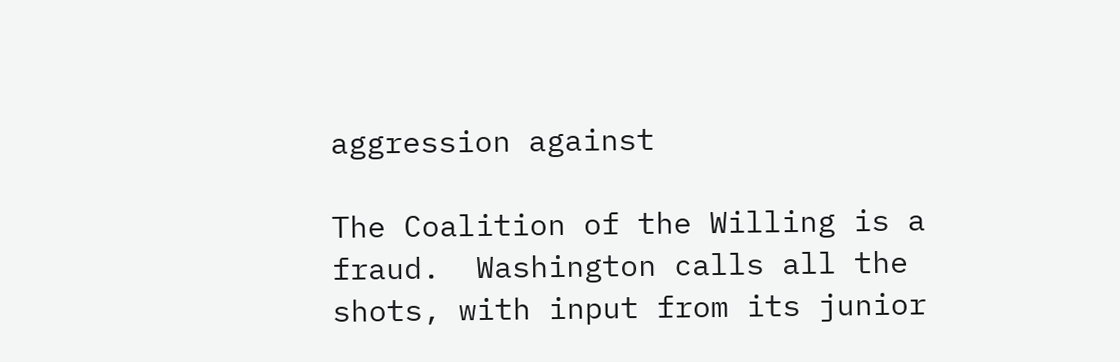aggression against

The Coalition of the Willing is a fraud.  Washington calls all the
shots, with input from its junior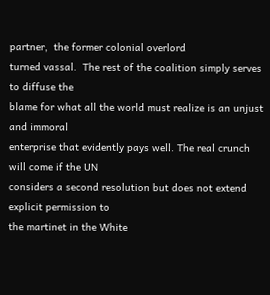partner,  the former colonial overlord
turned vassal.  The rest of the coalition simply serves to diffuse the
blame for what all the world must realize is an unjust and immoral
enterprise that evidently pays well. The real crunch will come if the UN
considers a second resolution but does not extend explicit permission to
the martinet in the White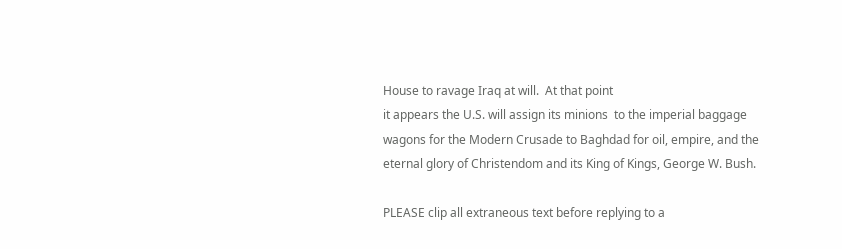House to ravage Iraq at will.  At that point
it appears the U.S. will assign its minions  to the imperial baggage
wagons for the Modern Crusade to Baghdad for oil, empire, and the
eternal glory of Christendom and its King of Kings, George W. Bush.

PLEASE clip all extraneous text before replying to a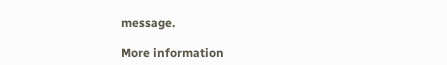message.

More information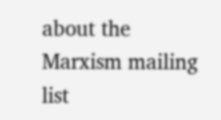about the Marxism mailing list